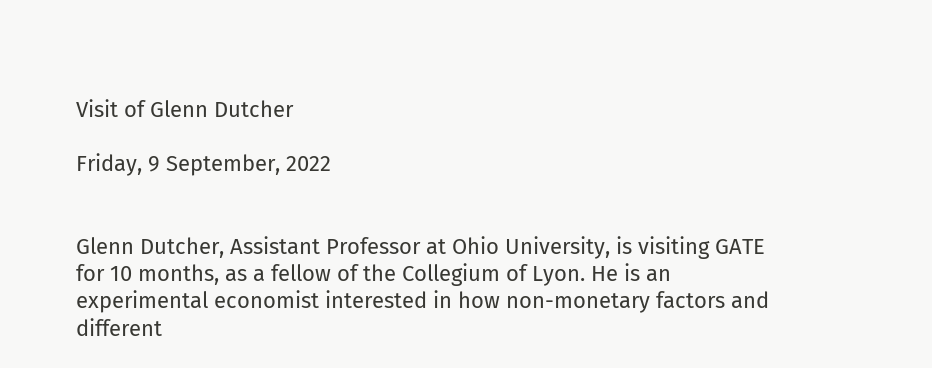Visit of Glenn Dutcher

Friday, 9 September, 2022


Glenn Dutcher, Assistant Professor at Ohio University, is visiting GATE for 10 months, as a fellow of the Collegium of Lyon. He is an experimental economist interested in how non-monetary factors and different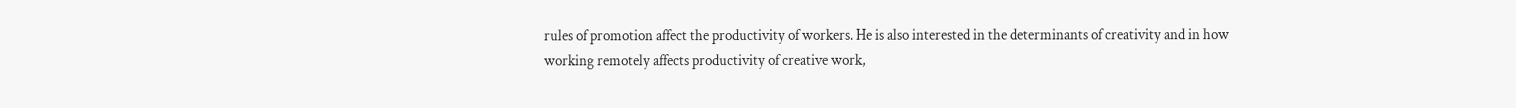rules of promotion affect the productivity of workers. He is also interested in the determinants of creativity and in how working remotely affects productivity of creative work,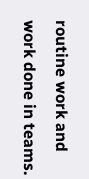routine work and work done in teams.